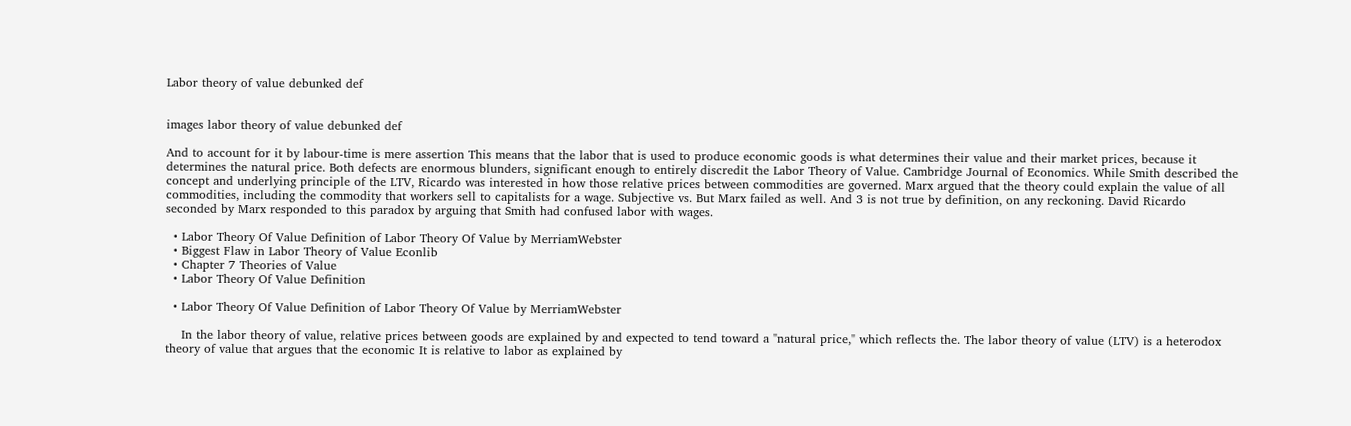Labor theory of value debunked def


images labor theory of value debunked def

And to account for it by labour-time is mere assertion This means that the labor that is used to produce economic goods is what determines their value and their market prices, because it determines the natural price. Both defects are enormous blunders, significant enough to entirely discredit the Labor Theory of Value. Cambridge Journal of Economics. While Smith described the concept and underlying principle of the LTV, Ricardo was interested in how those relative prices between commodities are governed. Marx argued that the theory could explain the value of all commodities, including the commodity that workers sell to capitalists for a wage. Subjective vs. But Marx failed as well. And 3 is not true by definition, on any reckoning. David Ricardo seconded by Marx responded to this paradox by arguing that Smith had confused labor with wages.

  • Labor Theory Of Value Definition of Labor Theory Of Value by MerriamWebster
  • Biggest Flaw in Labor Theory of Value Econlib
  • Chapter 7 Theories of Value
  • Labor Theory Of Value Definition

  • Labor Theory Of Value Definition of Labor Theory Of Value by MerriamWebster

    In the labor theory of value, relative prices between goods are explained by and expected to tend toward a "natural price," which reflects the. The labor theory of value (LTV) is a heterodox theory of value that argues that the economic It is relative to labor as explained by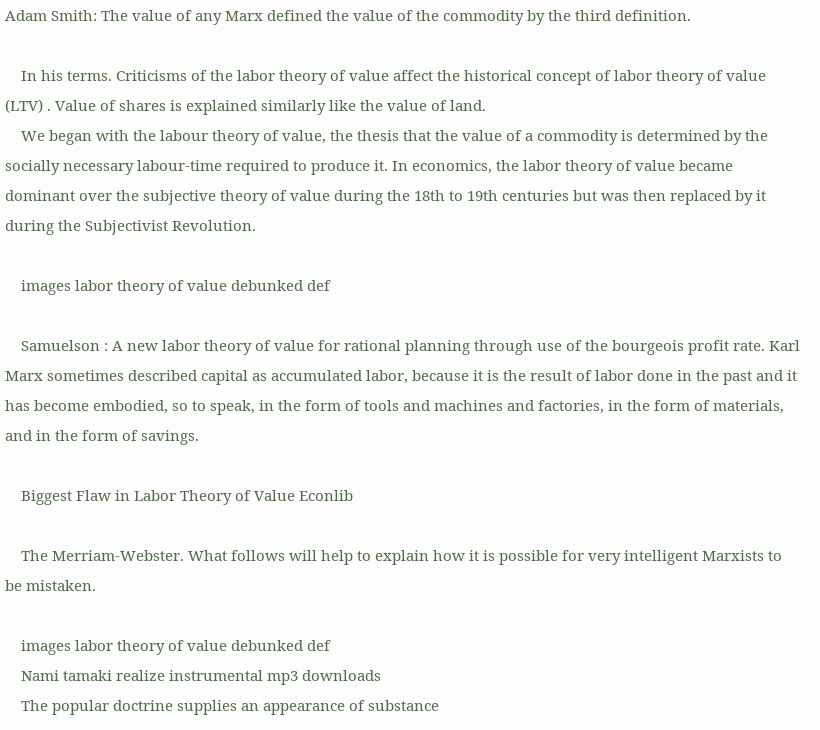Adam Smith: The value of any Marx defined the value of the commodity by the third definition.

    In his terms. Criticisms of the labor theory of value affect the historical concept of labor theory of value (LTV) . Value of shares is explained similarly like the value of land.
    We began with the labour theory of value, the thesis that the value of a commodity is determined by the socially necessary labour-time required to produce it. In economics, the labor theory of value became dominant over the subjective theory of value during the 18th to 19th centuries but was then replaced by it during the Subjectivist Revolution.

    images labor theory of value debunked def

    Samuelson : A new labor theory of value for rational planning through use of the bourgeois profit rate. Karl Marx sometimes described capital as accumulated labor, because it is the result of labor done in the past and it has become embodied, so to speak, in the form of tools and machines and factories, in the form of materials, and in the form of savings.

    Biggest Flaw in Labor Theory of Value Econlib

    The Merriam-Webster. What follows will help to explain how it is possible for very intelligent Marxists to be mistaken.

    images labor theory of value debunked def
    Nami tamaki realize instrumental mp3 downloads
    The popular doctrine supplies an appearance of substance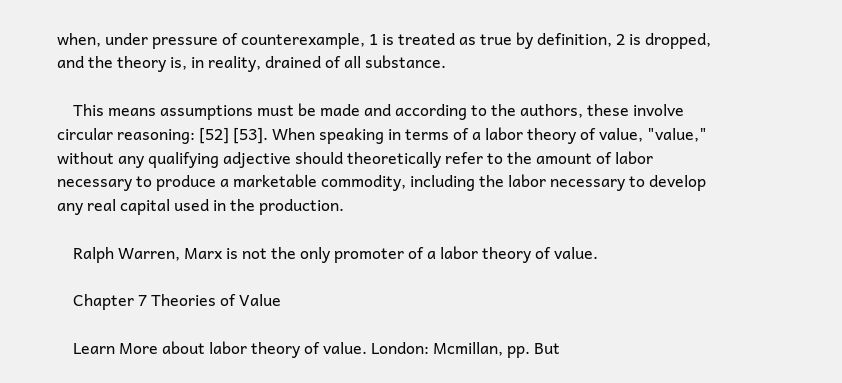when, under pressure of counterexample, 1 is treated as true by definition, 2 is dropped, and the theory is, in reality, drained of all substance.

    This means assumptions must be made and according to the authors, these involve circular reasoning: [52] [53]. When speaking in terms of a labor theory of value, "value," without any qualifying adjective should theoretically refer to the amount of labor necessary to produce a marketable commodity, including the labor necessary to develop any real capital used in the production.

    Ralph Warren, Marx is not the only promoter of a labor theory of value.

    Chapter 7 Theories of Value

    Learn More about labor theory of value. London: Mcmillan, pp. But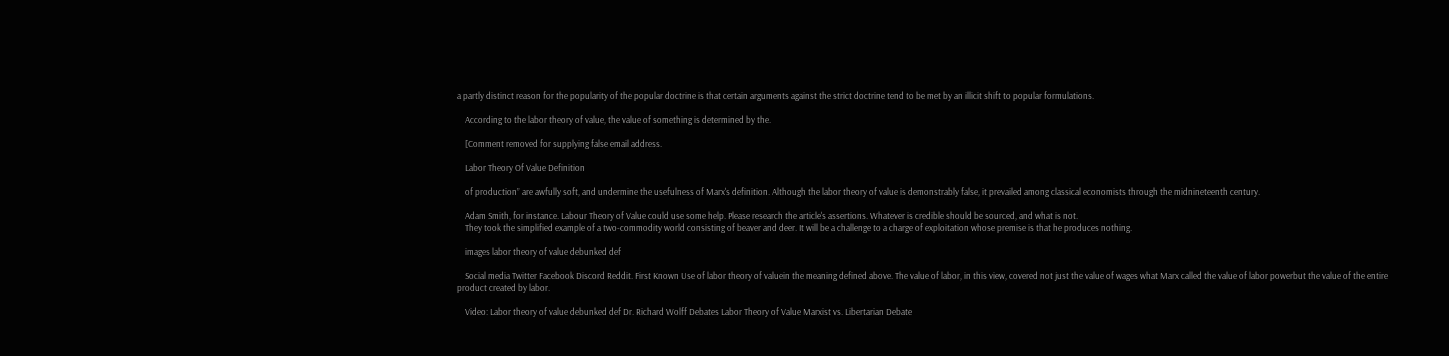a partly distinct reason for the popularity of the popular doctrine is that certain arguments against the strict doctrine tend to be met by an illicit shift to popular formulations.

    According to the labor theory of value, the value of something is determined by the.

    [Comment removed for supplying false email address.

    Labor Theory Of Value Definition

    of production” are awfully soft, and undermine the usefulness of Marx's definition. Although the labor theory of value is demonstrably false, it prevailed among classical economists through the midnineteenth century.

    Adam Smith, for instance. Labour Theory of Value could use some help. Please research the article's assertions. Whatever is credible should be sourced, and what is not.
    They took the simplified example of a two-commodity world consisting of beaver and deer. It will be a challenge to a charge of exploitation whose premise is that he produces nothing.

    images labor theory of value debunked def

    Social media Twitter Facebook Discord Reddit. First Known Use of labor theory of valuein the meaning defined above. The value of labor, in this view, covered not just the value of wages what Marx called the value of labor powerbut the value of the entire product created by labor.

    Video: Labor theory of value debunked def Dr. Richard Wolff Debates Labor Theory of Value Marxist vs. Libertarian Debate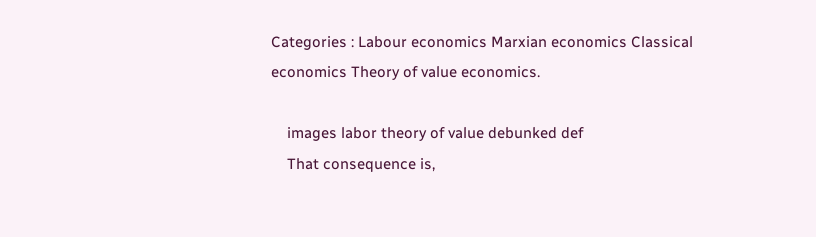Categories : Labour economics Marxian economics Classical economics Theory of value economics.

    images labor theory of value debunked def
    That consequence is,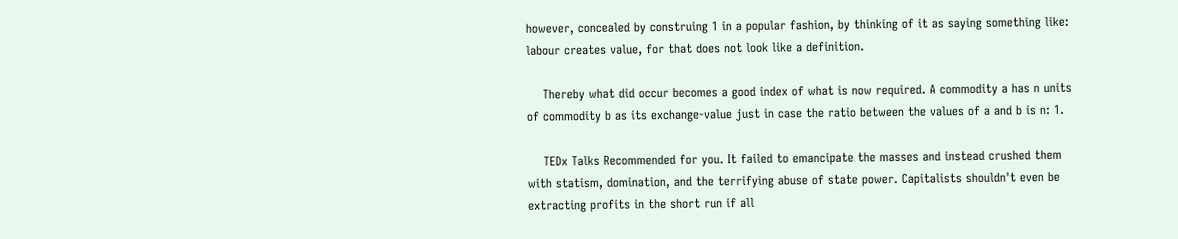however, concealed by construing 1 in a popular fashion, by thinking of it as saying something like: labour creates value, for that does not look like a definition.

    Thereby what did occur becomes a good index of what is now required. A commodity a has n units of commodity b as its exchange-value just in case the ratio between the values of a and b is n: 1.

    TEDx Talks Recommended for you. It failed to emancipate the masses and instead crushed them with statism, domination, and the terrifying abuse of state power. Capitalists shouldn't even be extracting profits in the short run if all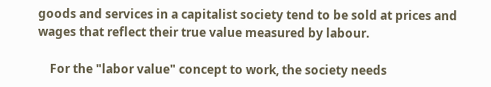goods and services in a capitalist society tend to be sold at prices and wages that reflect their true value measured by labour.

    For the "labor value" concept to work, the society needs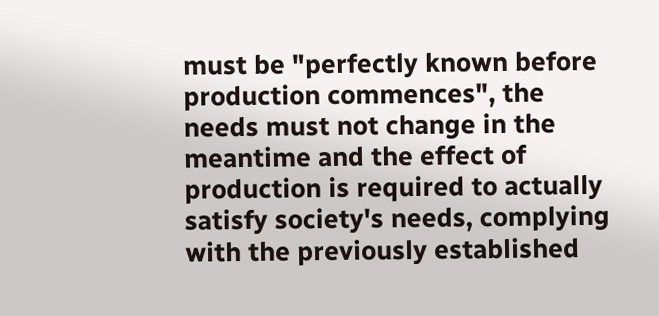must be "perfectly known before production commences", the needs must not change in the meantime and the effect of production is required to actually satisfy society's needs, complying with the previously established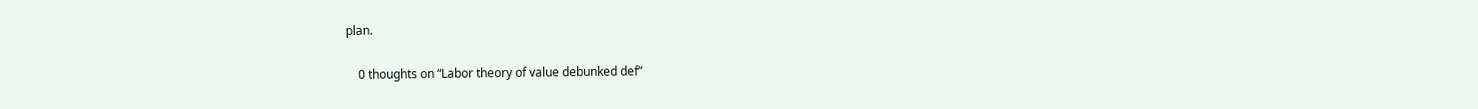plan.

    0 thoughts on “Labor theory of value debunked def”